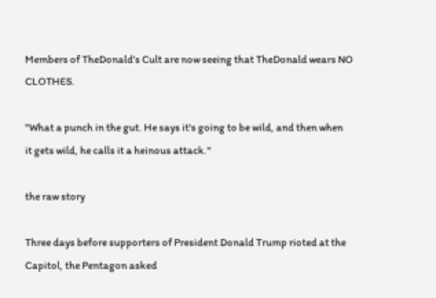Members of TheDonald’s Cult are now seeing that TheDonald wears NO CLOTHES.

"What a punch in the gut. He says it's going to be wild, and then when
it gets wild, he calls it a heinous attack."

the raw story

Three days before supporters of President Donald Trump rioted at the Capitol, the Pentagon asked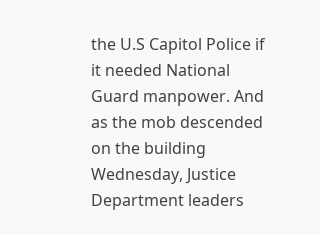the U.S Capitol Police if it needed National Guard manpower. And as the mob descended on the building Wednesday, Justice Department leaders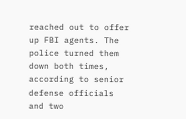reached out to offer up FBI agents. The police turned them down both times, according to senior defense officials and two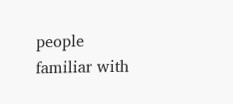people familiar with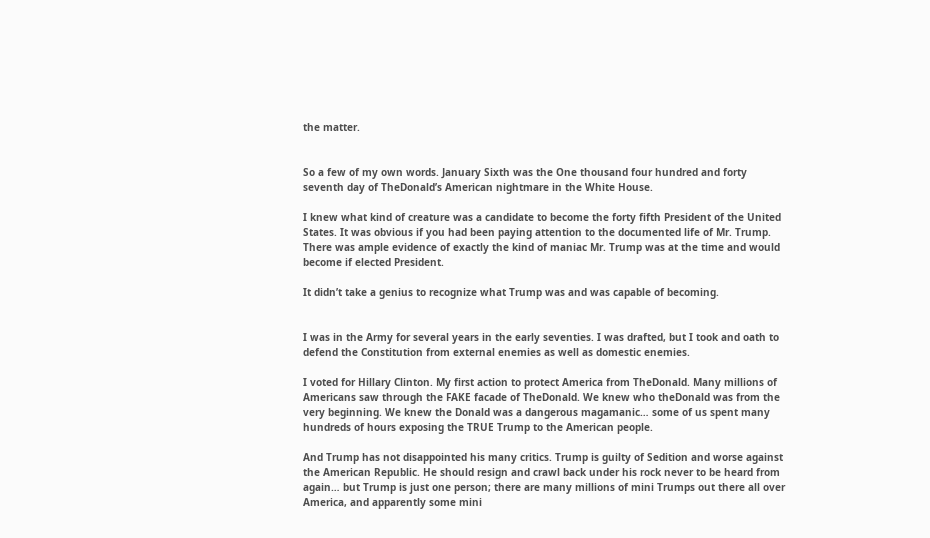the matter.


So a few of my own words. January Sixth was the One thousand four hundred and forty seventh day of TheDonald’s American nightmare in the White House.

I knew what kind of creature was a candidate to become the forty fifth President of the United States. It was obvious if you had been paying attention to the documented life of Mr. Trump. There was ample evidence of exactly the kind of maniac Mr. Trump was at the time and would become if elected President.

It didn’t take a genius to recognize what Trump was and was capable of becoming.


I was in the Army for several years in the early seventies. I was drafted, but I took and oath to defend the Constitution from external enemies as well as domestic enemies.

I voted for Hillary Clinton. My first action to protect America from TheDonald. Many millions of Americans saw through the FAKE facade of TheDonald. We knew who theDonald was from the very beginning. We knew the Donald was a dangerous magamanic… some of us spent many hundreds of hours exposing the TRUE Trump to the American people.

And Trump has not disappointed his many critics. Trump is guilty of Sedition and worse against the American Republic. He should resign and crawl back under his rock never to be heard from again… but Trump is just one person; there are many millions of mini Trumps out there all over America, and apparently some mini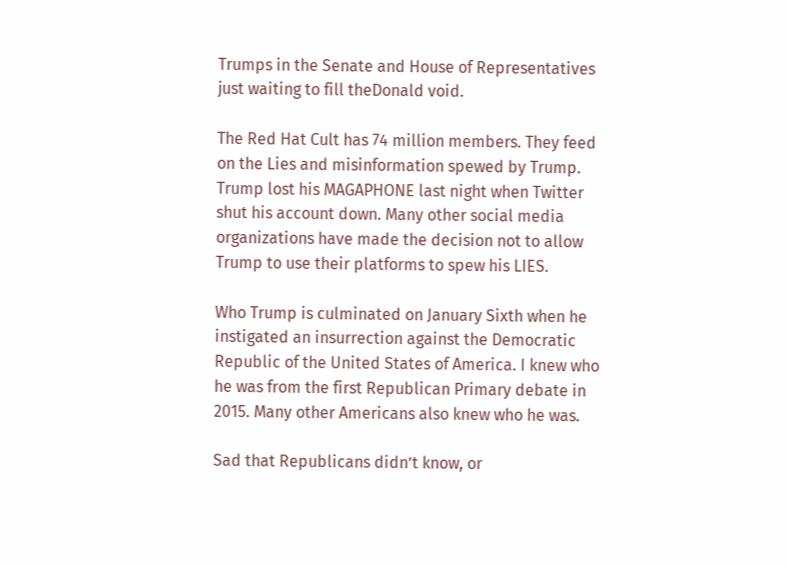Trumps in the Senate and House of Representatives just waiting to fill theDonald void.

The Red Hat Cult has 74 million members. They feed on the Lies and misinformation spewed by Trump. Trump lost his MAGAPHONE last night when Twitter shut his account down. Many other social media organizations have made the decision not to allow Trump to use their platforms to spew his LIES.

Who Trump is culminated on January Sixth when he instigated an insurrection against the Democratic Republic of the United States of America. I knew who he was from the first Republican Primary debate in 2015. Many other Americans also knew who he was.

Sad that Republicans didn’t know, or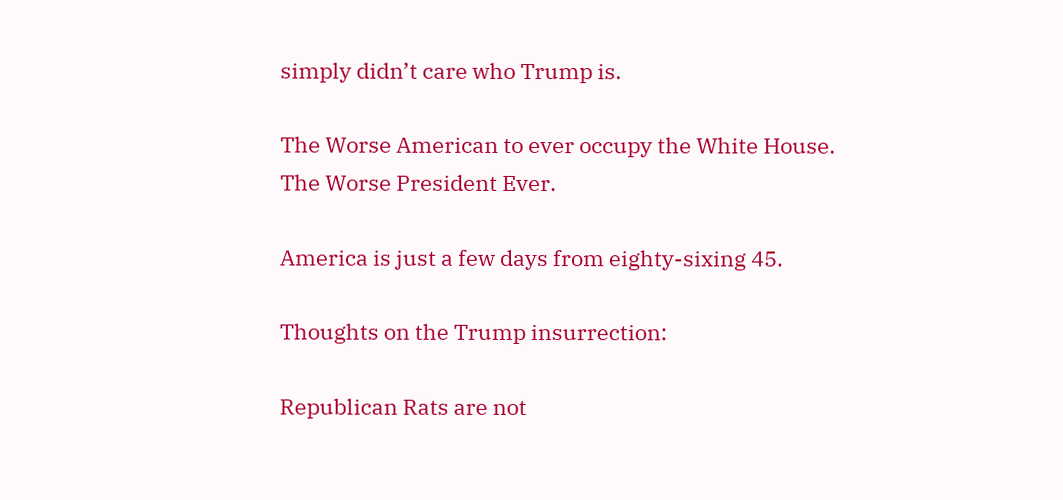simply didn’t care who Trump is.

The Worse American to ever occupy the White House. The Worse President Ever.

America is just a few days from eighty-sixing 45.

Thoughts on the Trump insurrection:

Republican Rats are not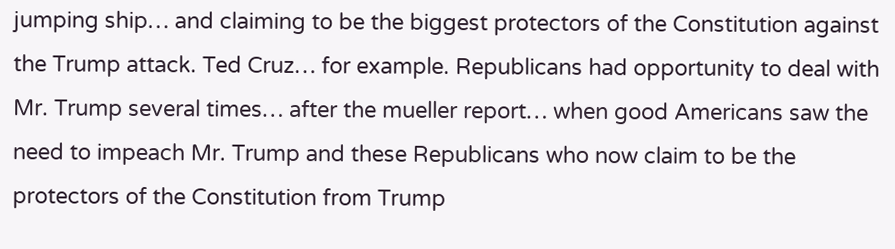jumping ship… and claiming to be the biggest protectors of the Constitution against the Trump attack. Ted Cruz… for example. Republicans had opportunity to deal with Mr. Trump several times… after the mueller report… when good Americans saw the need to impeach Mr. Trump and these Republicans who now claim to be the protectors of the Constitution from Trump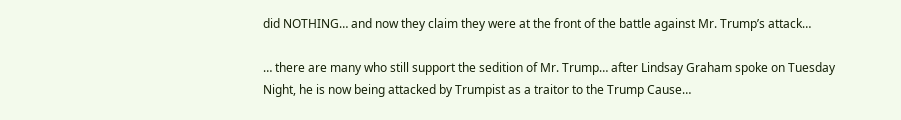did NOTHING… and now they claim they were at the front of the battle against Mr. Trump’s attack…

… there are many who still support the sedition of Mr. Trump… after Lindsay Graham spoke on Tuesday Night, he is now being attacked by Trumpist as a traitor to the Trump Cause…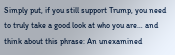Simply put, if you still support Trump, you need to truly take a good look at who you are… and think about this phrase: An unexamined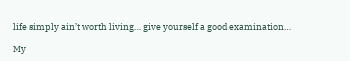life simply ain’t worth living… give yourself a good examination…

My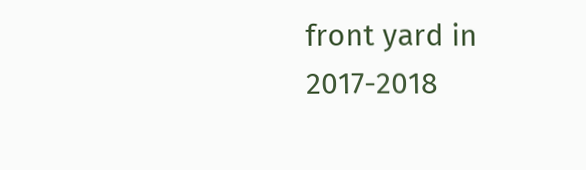front yard in 2017-2018